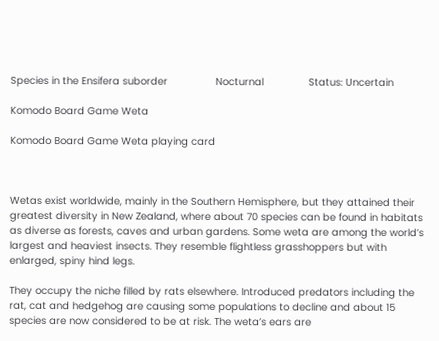Species in the Ensifera suborder                Nocturnal               Status: Uncertain

Komodo Board Game Weta

Komodo Board Game Weta playing card



Wetas exist worldwide, mainly in the Southern Hemisphere, but they attained their greatest diversity in New Zealand, where about 70 species can be found in habitats as diverse as forests, caves and urban gardens. Some weta are among the world’s largest and heaviest insects. They resemble flightless grasshoppers but with enlarged, spiny hind legs.

They occupy the niche filled by rats elsewhere. Introduced predators including the rat, cat and hedgehog are causing some populations to decline and about 15 species are now considered to be at risk. The weta’s ears are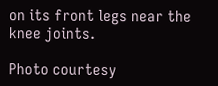on its front legs near the knee joints.

Photo courtesy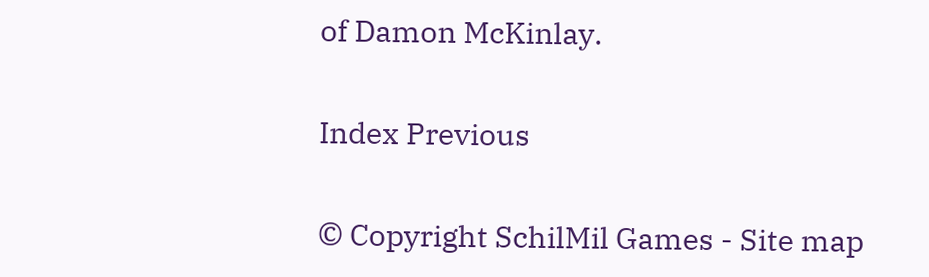of Damon McKinlay.

Index Previous

© Copyright SchilMil Games - Site map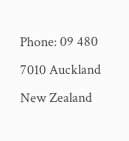Phone: 09 480 7010 Auckland New Zealand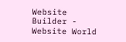Website Builder - Website World